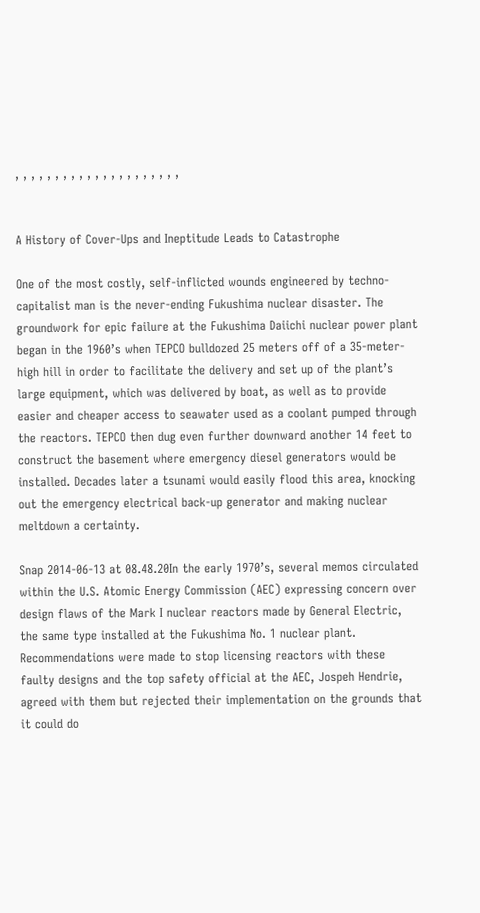, , , , , , , , , , , , , , , , , , , , ,


A History of Cover-Ups and Ineptitude Leads to Catastrophe

One of the most costly, self-inflicted wounds engineered by techno-capitalist man is the never-ending Fukushima nuclear disaster. The groundwork for epic failure at the Fukushima Daiichi nuclear power plant began in the 1960’s when TEPCO bulldozed 25 meters off of a 35-meter-high hill in order to facilitate the delivery and set up of the plant’s large equipment, which was delivered by boat, as well as to provide easier and cheaper access to seawater used as a coolant pumped through the reactors. TEPCO then dug even further downward another 14 feet to construct the basement where emergency diesel generators would be installed. Decades later a tsunami would easily flood this area, knocking out the emergency electrical back-up generator and making nuclear meltdown a certainty.

Snap 2014-06-13 at 08.48.20In the early 1970’s, several memos circulated within the U.S. Atomic Energy Commission (AEC) expressing concern over design flaws of the Mark I nuclear reactors made by General Electric, the same type installed at the Fukushima No. 1 nuclear plant. Recommendations were made to stop licensing reactors with these faulty designs and the top safety official at the AEC, Jospeh Hendrie, agreed with them but rejected their implementation on the grounds that it could do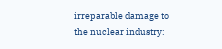irreparable damage to the nuclear industry: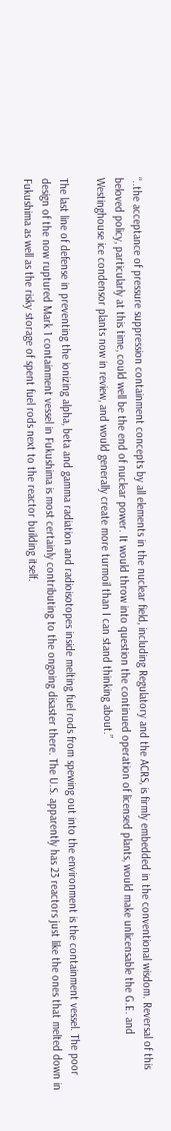“..the acceptance of pressure suppression containment concepts by all elements in the nuclear field, including Regulatory and the ACRS, is firmly embedded in the conventional wisdom. Reversal of this beloved policy, particularly at this time, could well be the end of nuclear power. It would throw into question the continued operation of licensed plants, would make unlicensable the G.E. and Westinghouse ice condensor plants now in review, and would generally create more turmoil than I can stand thinking about.”

The last line of defense in preventing the ionizing alpha, beta and gamma radiation and radioisotopes inside melting fuel rods from spewing out into the environment is the containment vessel. The poor design of the now ruptured Mark 1 containment vessel in Fukushima is most certainly contributing to the ongoing disaster there. The U.S. apparently has 23 reactors just like the ones that melted down in Fukushima as well as the risky storage of spent fuel rods next to the reactor building itself.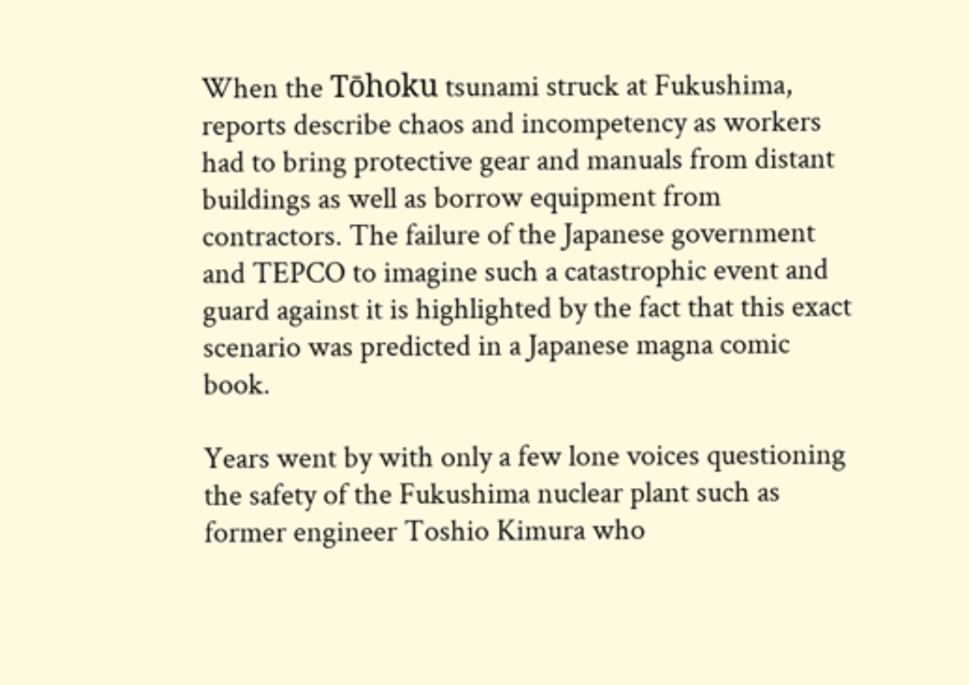When the Tōhoku tsunami struck at Fukushima, reports describe chaos and incompetency as workers had to bring protective gear and manuals from distant buildings as well as borrow equipment from contractors. The failure of the Japanese government and TEPCO to imagine such a catastrophic event and guard against it is highlighted by the fact that this exact scenario was predicted in a Japanese magna comic book.

Years went by with only a few lone voices questioning the safety of the Fukushima nuclear plant such as former engineer Toshio Kimura who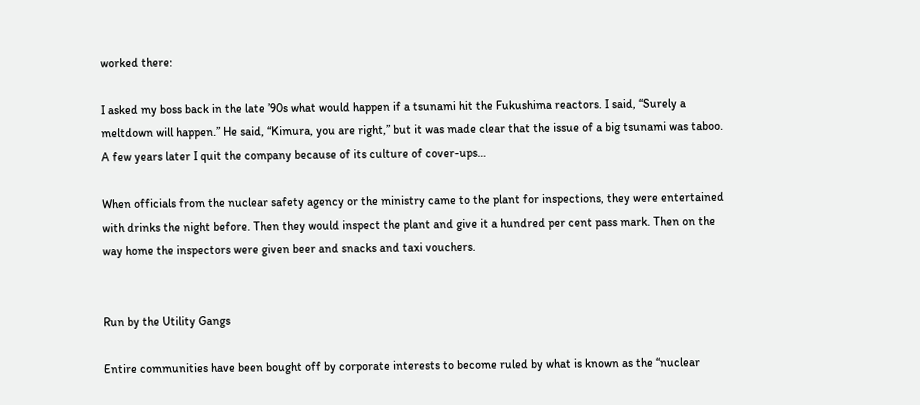worked there:

I asked my boss back in the late ’90s what would happen if a tsunami hit the Fukushima reactors. I said, “Surely a meltdown will happen.” He said, “Kimura, you are right,” but it was made clear that the issue of a big tsunami was taboo. A few years later I quit the company because of its culture of cover-ups…

When officials from the nuclear safety agency or the ministry came to the plant for inspections, they were entertained with drinks the night before. Then they would inspect the plant and give it a hundred per cent pass mark. Then on the way home the inspectors were given beer and snacks and taxi vouchers.


Run by the Utility Gangs

Entire communities have been bought off by corporate interests to become ruled by what is known as the “nuclear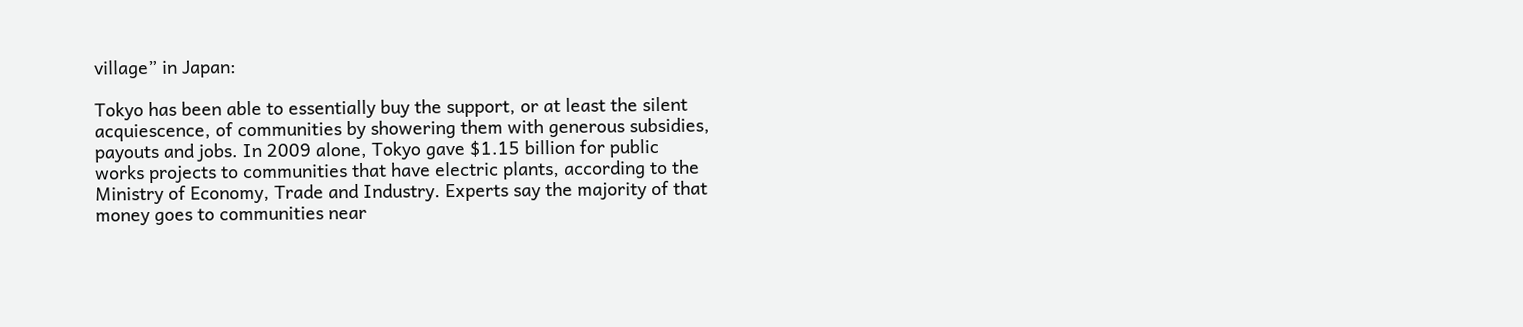village” in Japan:

Tokyo has been able to essentially buy the support, or at least the silent acquiescence, of communities by showering them with generous subsidies, payouts and jobs. In 2009 alone, Tokyo gave $1.15 billion for public works projects to communities that have electric plants, according to the Ministry of Economy, Trade and Industry. Experts say the majority of that money goes to communities near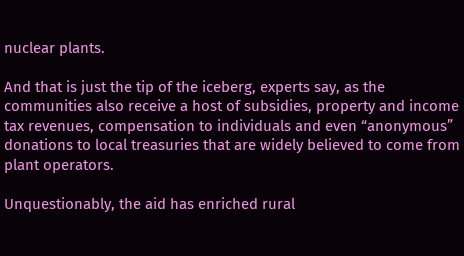nuclear plants.

And that is just the tip of the iceberg, experts say, as the communities also receive a host of subsidies, property and income tax revenues, compensation to individuals and even “anonymous” donations to local treasuries that are widely believed to come from plant operators.

Unquestionably, the aid has enriched rural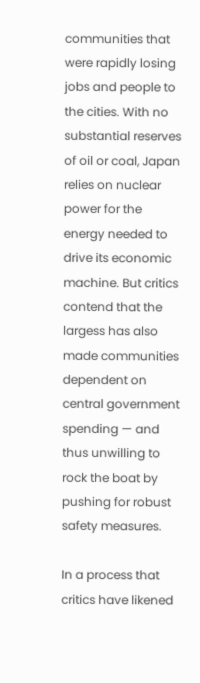communities that were rapidly losing jobs and people to the cities. With no substantial reserves of oil or coal, Japan relies on nuclear power for the energy needed to drive its economic machine. But critics contend that the largess has also made communities dependent on central government spending — and thus unwilling to rock the boat by pushing for robust safety measures.

In a process that critics have likened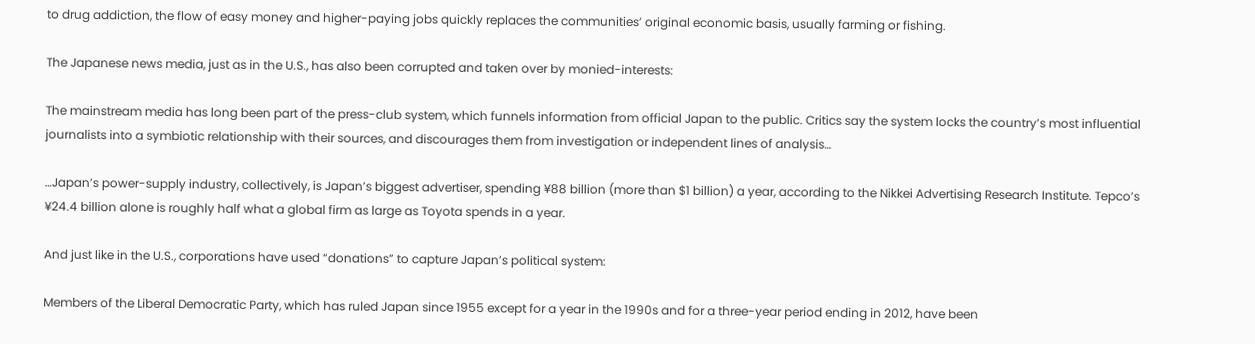to drug addiction, the flow of easy money and higher-paying jobs quickly replaces the communities’ original economic basis, usually farming or fishing.

The Japanese news media, just as in the U.S., has also been corrupted and taken over by monied-interests:

The mainstream media has long been part of the press-club system, which funnels information from official Japan to the public. Critics say the system locks the country’s most influential journalists into a symbiotic relationship with their sources, and discourages them from investigation or independent lines of analysis…

…Japan’s power-supply industry, collectively, is Japan’s biggest advertiser, spending ¥88 billion (more than $1 billion) a year, according to the Nikkei Advertising Research Institute. Tepco’s ¥24.4 billion alone is roughly half what a global firm as large as Toyota spends in a year.

And just like in the U.S., corporations have used “donations” to capture Japan’s political system:

Members of the Liberal Democratic Party, which has ruled Japan since 1955 except for a year in the 1990s and for a three-year period ending in 2012, have been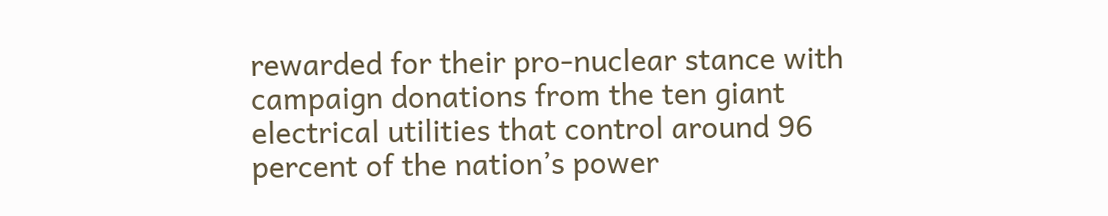rewarded for their pro-nuclear stance with campaign donations from the ten giant electrical utilities that control around 96 percent of the nation’s power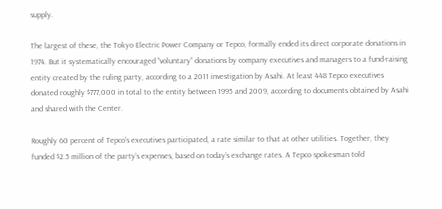supply.

The largest of these, the Tokyo Electric Power Company or Tepco, formally ended its direct corporate donations in 1974. But it systematically encouraged “voluntary” donations by company executives and managers to a fund-raising entity created by the ruling party, according to a 2011 investigation by Asahi. At least 448 Tepco executives donated roughly $777,000 in total to the entity between 1995 and 2009, according to documents obtained by Asahi and shared with the Center.

Roughly 60 percent of Tepco’s executives participated, a rate similar to that at other utilities. Together, they funded $2.5 million of the party’s expenses, based on today’s exchange rates. A Tepco spokesman told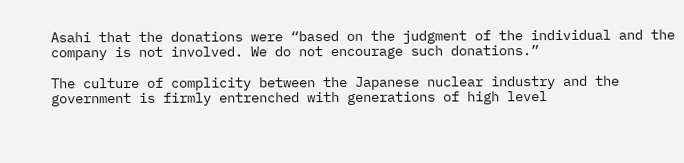Asahi that the donations were “based on the judgment of the individual and the company is not involved. We do not encourage such donations.”

The culture of complicity between the Japanese nuclear industry and the government is firmly entrenched with generations of high level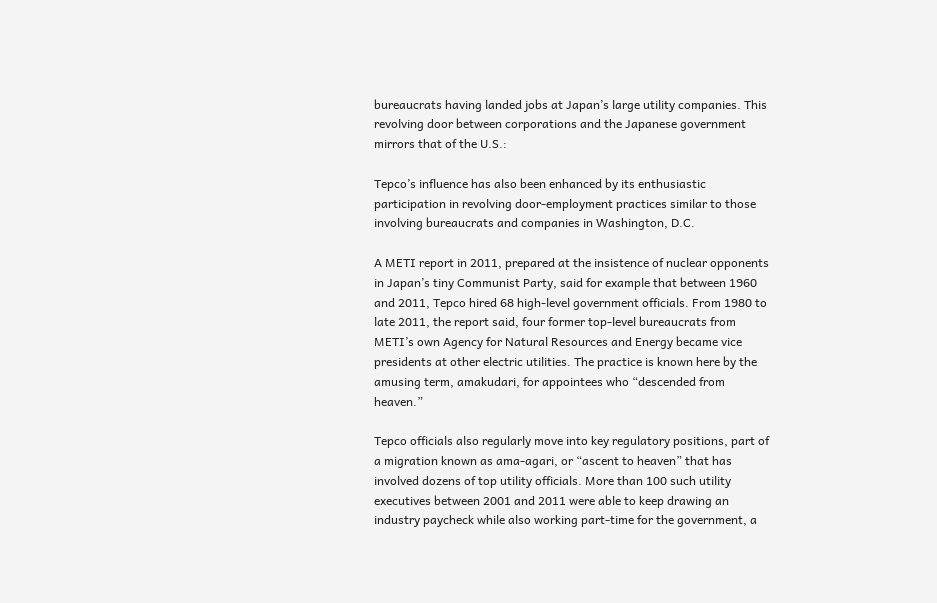bureaucrats having landed jobs at Japan’s large utility companies. This revolving door between corporations and the Japanese government mirrors that of the U.S.:

Tepco’s influence has also been enhanced by its enthusiastic participation in revolving door-employment practices similar to those involving bureaucrats and companies in Washington, D.C.

A METI report in 2011, prepared at the insistence of nuclear opponents in Japan’s tiny Communist Party, said for example that between 1960 and 2011, Tepco hired 68 high-level government officials. From 1980 to late 2011, the report said, four former top-level bureaucrats from METI’s own Agency for Natural Resources and Energy became vice presidents at other electric utilities. The practice is known here by the amusing term, amakudari, for appointees who “descended from heaven.”

Tepco officials also regularly move into key regulatory positions, part of a migration known as ama-agari, or “ascent to heaven” that has involved dozens of top utility officials. More than 100 such utility executives between 2001 and 2011 were able to keep drawing an industry paycheck while also working part-time for the government, a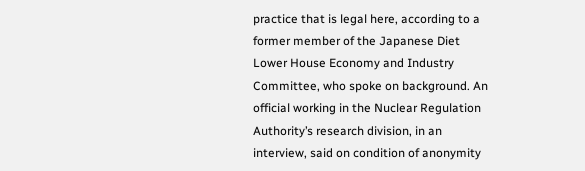practice that is legal here, according to a former member of the Japanese Diet Lower House Economy and Industry Committee, who spoke on background. An official working in the Nuclear Regulation Authority’s research division, in an interview, said on condition of anonymity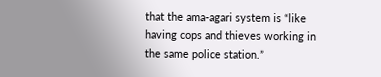that the ama-agari system is “like having cops and thieves working in the same police station.”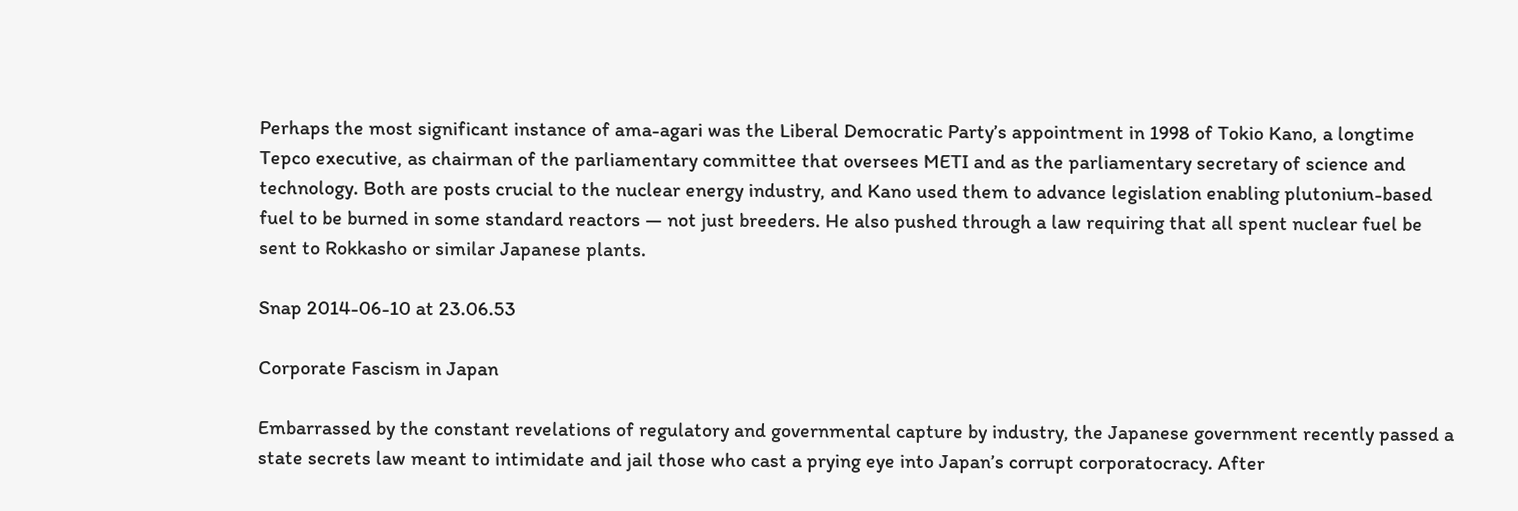Perhaps the most significant instance of ama-agari was the Liberal Democratic Party’s appointment in 1998 of Tokio Kano, a longtime Tepco executive, as chairman of the parliamentary committee that oversees METI and as the parliamentary secretary of science and technology. Both are posts crucial to the nuclear energy industry, and Kano used them to advance legislation enabling plutonium-based fuel to be burned in some standard reactors — not just breeders. He also pushed through a law requiring that all spent nuclear fuel be sent to Rokkasho or similar Japanese plants.

Snap 2014-06-10 at 23.06.53

Corporate Fascism in Japan

Embarrassed by the constant revelations of regulatory and governmental capture by industry, the Japanese government recently passed a state secrets law meant to intimidate and jail those who cast a prying eye into Japan’s corrupt corporatocracy. After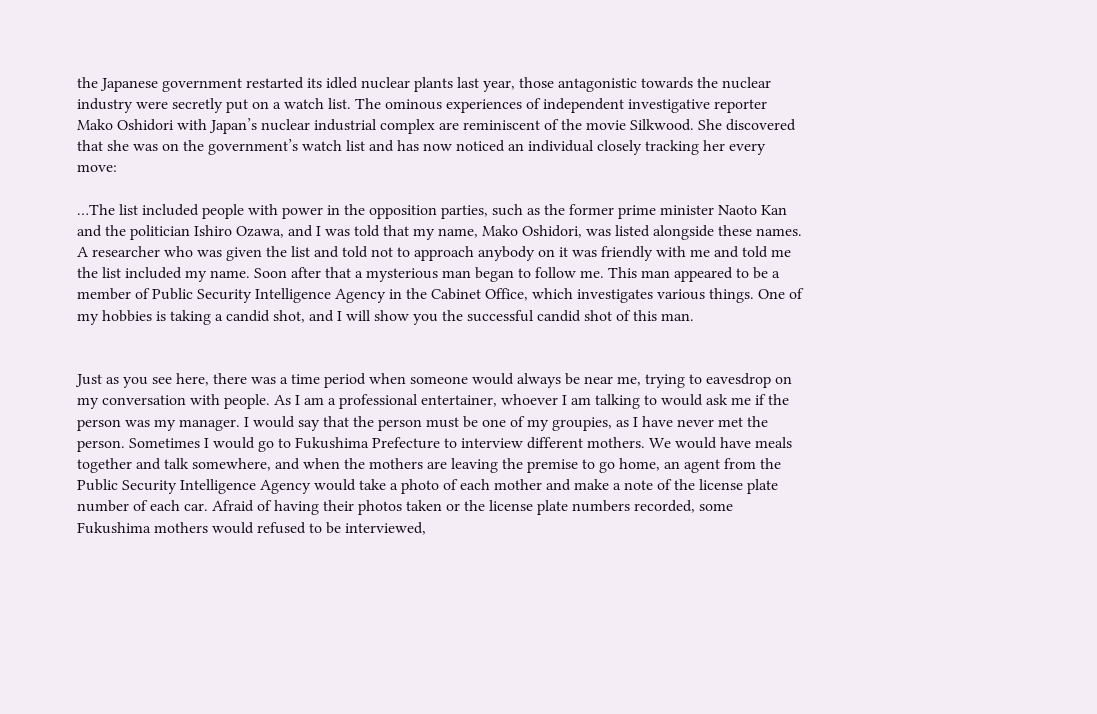the Japanese government restarted its idled nuclear plants last year, those antagonistic towards the nuclear industry were secretly put on a watch list. The ominous experiences of independent investigative reporter Mako Oshidori with Japan’s nuclear industrial complex are reminiscent of the movie Silkwood. She discovered that she was on the government’s watch list and has now noticed an individual closely tracking her every move:

…The list included people with power in the opposition parties, such as the former prime minister Naoto Kan and the politician Ishiro Ozawa, and I was told that my name, Mako Oshidori, was listed alongside these names. A researcher who was given the list and told not to approach anybody on it was friendly with me and told me the list included my name. Soon after that a mysterious man began to follow me. This man appeared to be a member of Public Security Intelligence Agency in the Cabinet Office, which investigates various things. One of my hobbies is taking a candid shot, and I will show you the successful candid shot of this man.


Just as you see here, there was a time period when someone would always be near me, trying to eavesdrop on my conversation with people. As I am a professional entertainer, whoever I am talking to would ask me if the person was my manager. I would say that the person must be one of my groupies, as I have never met the person. Sometimes I would go to Fukushima Prefecture to interview different mothers. We would have meals together and talk somewhere, and when the mothers are leaving the premise to go home, an agent from the Public Security Intelligence Agency would take a photo of each mother and make a note of the license plate number of each car. Afraid of having their photos taken or the license plate numbers recorded, some Fukushima mothers would refused to be interviewed,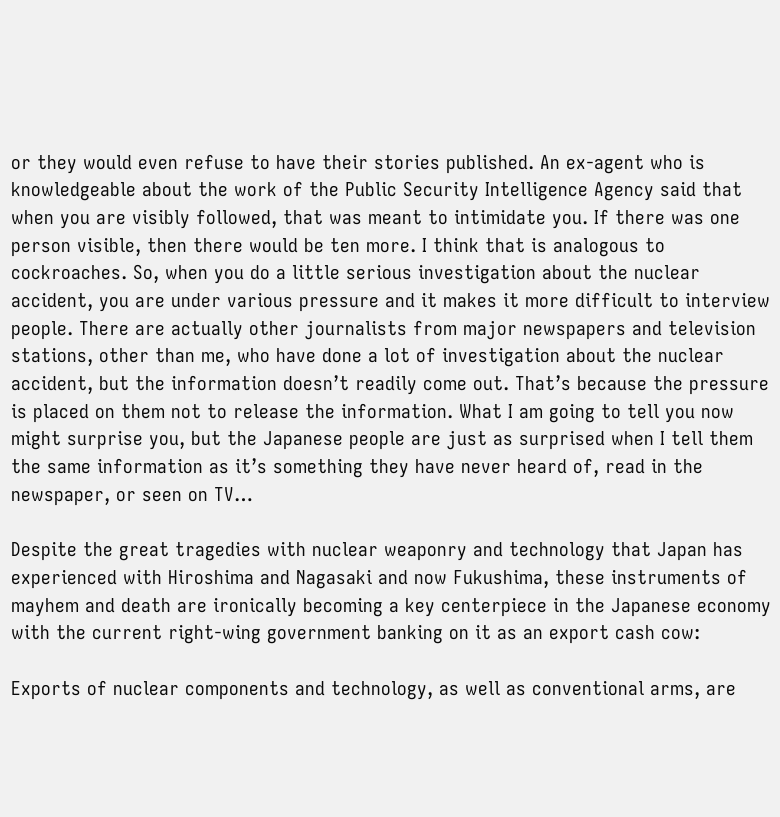or they would even refuse to have their stories published. An ex-agent who is knowledgeable about the work of the Public Security Intelligence Agency said that when you are visibly followed, that was meant to intimidate you. If there was one person visible, then there would be ten more. I think that is analogous to cockroaches. So, when you do a little serious investigation about the nuclear accident, you are under various pressure and it makes it more difficult to interview people. There are actually other journalists from major newspapers and television stations, other than me, who have done a lot of investigation about the nuclear accident, but the information doesn’t readily come out. That’s because the pressure is placed on them not to release the information. What I am going to tell you now might surprise you, but the Japanese people are just as surprised when I tell them the same information as it’s something they have never heard of, read in the newspaper, or seen on TV…

Despite the great tragedies with nuclear weaponry and technology that Japan has experienced with Hiroshima and Nagasaki and now Fukushima, these instruments of mayhem and death are ironically becoming a key centerpiece in the Japanese economy with the current right-wing government banking on it as an export cash cow:

Exports of nuclear components and technology, as well as conventional arms, are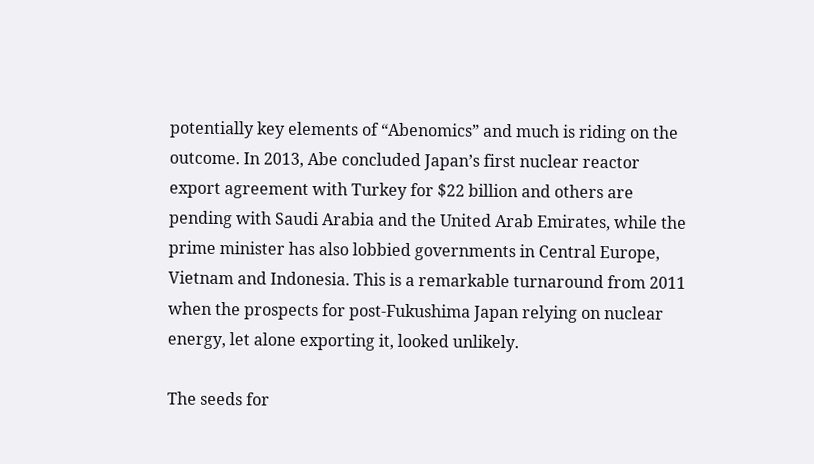potentially key elements of “Abenomics” and much is riding on the outcome. In 2013, Abe concluded Japan’s first nuclear reactor export agreement with Turkey for $22 billion and others are pending with Saudi Arabia and the United Arab Emirates, while the prime minister has also lobbied governments in Central Europe, Vietnam and Indonesia. This is a remarkable turnaround from 2011 when the prospects for post-Fukushima Japan relying on nuclear energy, let alone exporting it, looked unlikely.

The seeds for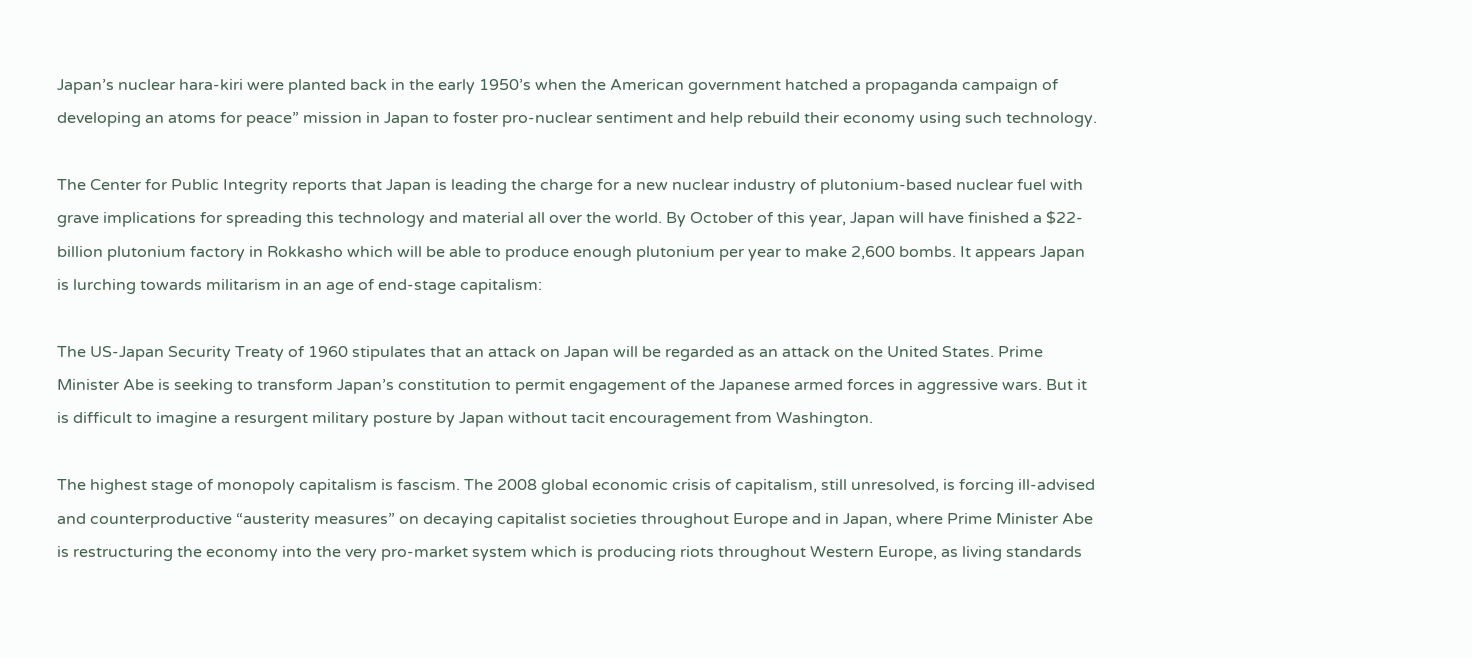Japan’s nuclear hara-kiri were planted back in the early 1950’s when the American government hatched a propaganda campaign of developing an atoms for peace” mission in Japan to foster pro-nuclear sentiment and help rebuild their economy using such technology.

The Center for Public Integrity reports that Japan is leading the charge for a new nuclear industry of plutonium-based nuclear fuel with grave implications for spreading this technology and material all over the world. By October of this year, Japan will have finished a $22-billion plutonium factory in Rokkasho which will be able to produce enough plutonium per year to make 2,600 bombs. It appears Japan is lurching towards militarism in an age of end-stage capitalism:

The US-Japan Security Treaty of 1960 stipulates that an attack on Japan will be regarded as an attack on the United States. Prime Minister Abe is seeking to transform Japan’s constitution to permit engagement of the Japanese armed forces in aggressive wars. But it is difficult to imagine a resurgent military posture by Japan without tacit encouragement from Washington.

The highest stage of monopoly capitalism is fascism. The 2008 global economic crisis of capitalism, still unresolved, is forcing ill-advised and counterproductive “austerity measures” on decaying capitalist societies throughout Europe and in Japan, where Prime Minister Abe is restructuring the economy into the very pro-market system which is producing riots throughout Western Europe, as living standards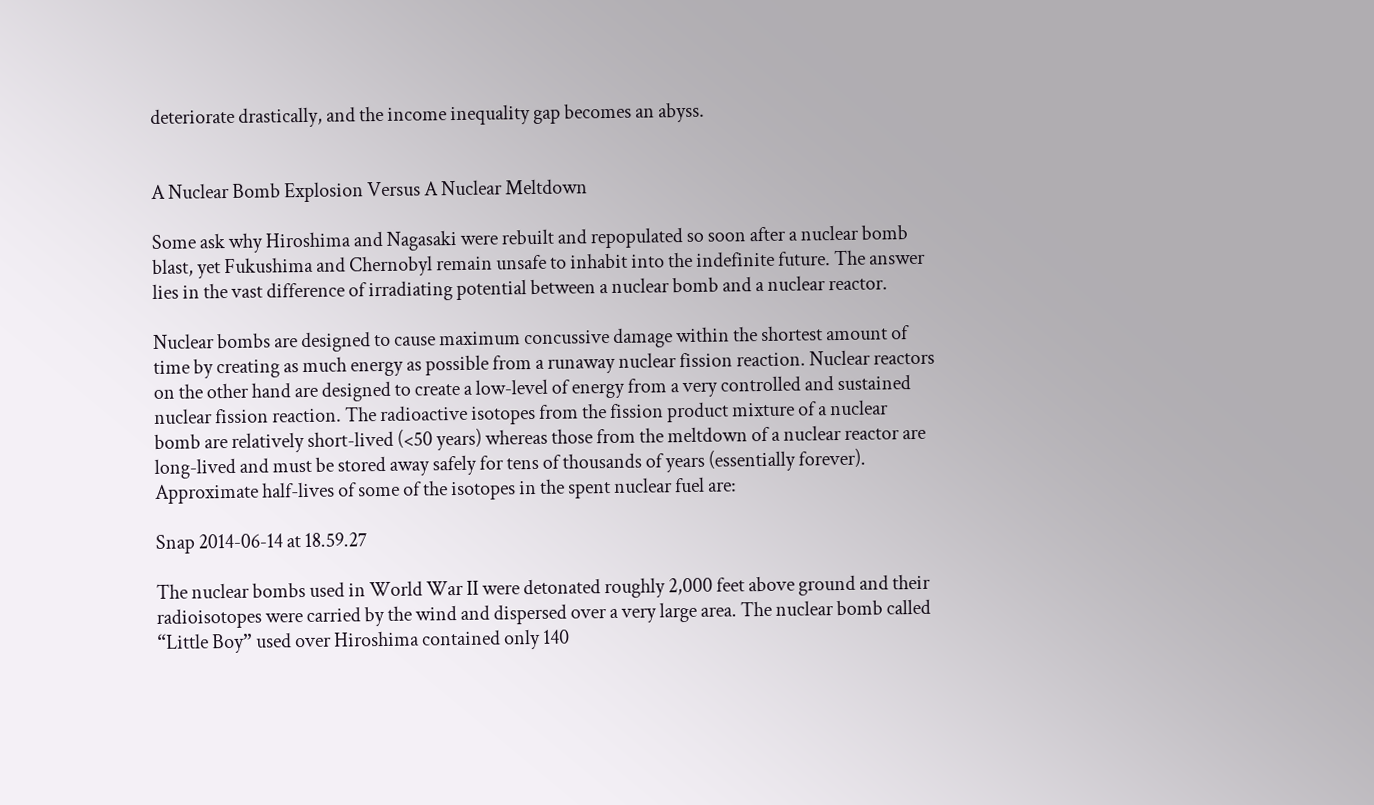deteriorate drastically, and the income inequality gap becomes an abyss.


A Nuclear Bomb Explosion Versus A Nuclear Meltdown

Some ask why Hiroshima and Nagasaki were rebuilt and repopulated so soon after a nuclear bomb blast, yet Fukushima and Chernobyl remain unsafe to inhabit into the indefinite future. The answer lies in the vast difference of irradiating potential between a nuclear bomb and a nuclear reactor.

Nuclear bombs are designed to cause maximum concussive damage within the shortest amount of time by creating as much energy as possible from a runaway nuclear fission reaction. Nuclear reactors on the other hand are designed to create a low-level of energy from a very controlled and sustained nuclear fission reaction. The radioactive isotopes from the fission product mixture of a nuclear bomb are relatively short-lived (<50 years) whereas those from the meltdown of a nuclear reactor are long-lived and must be stored away safely for tens of thousands of years (essentially forever). Approximate half-lives of some of the isotopes in the spent nuclear fuel are:

Snap 2014-06-14 at 18.59.27

The nuclear bombs used in World War II were detonated roughly 2,000 feet above ground and their radioisotopes were carried by the wind and dispersed over a very large area. The nuclear bomb called “Little Boy” used over Hiroshima contained only 140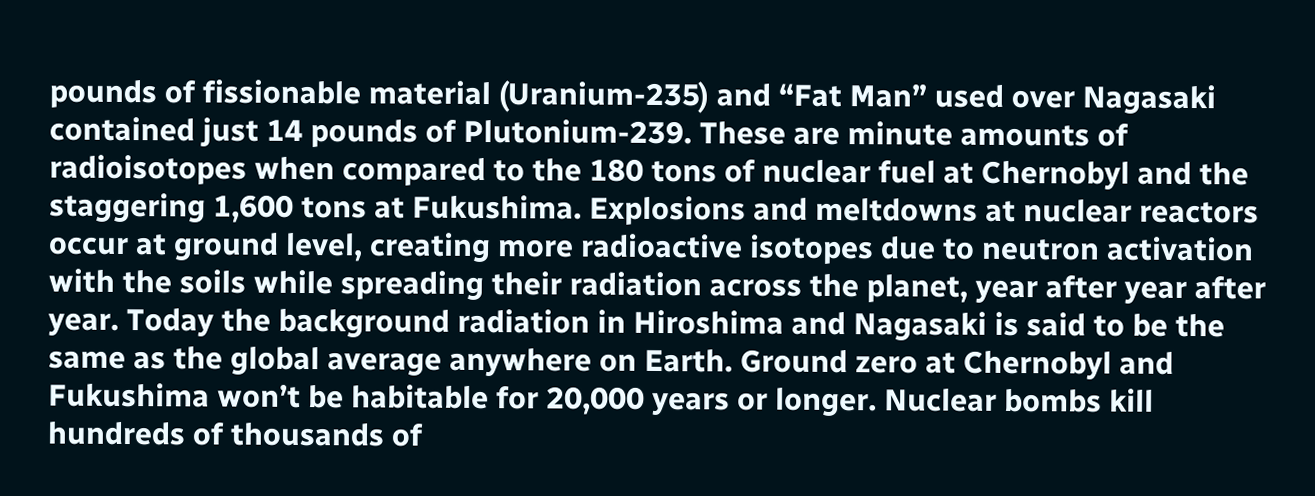pounds of fissionable material (Uranium-235) and “Fat Man” used over Nagasaki contained just 14 pounds of Plutonium-239. These are minute amounts of radioisotopes when compared to the 180 tons of nuclear fuel at Chernobyl and the staggering 1,600 tons at Fukushima. Explosions and meltdowns at nuclear reactors occur at ground level, creating more radioactive isotopes due to neutron activation with the soils while spreading their radiation across the planet, year after year after year. Today the background radiation in Hiroshima and Nagasaki is said to be the same as the global average anywhere on Earth. Ground zero at Chernobyl and Fukushima won’t be habitable for 20,000 years or longer. Nuclear bombs kill hundreds of thousands of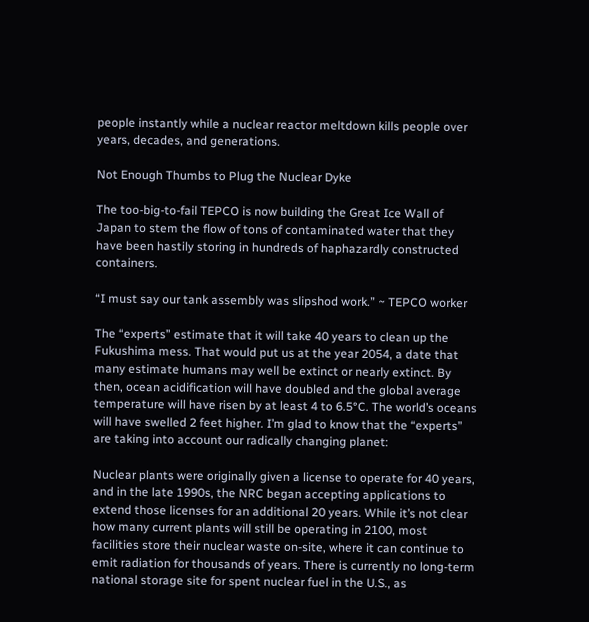people instantly while a nuclear reactor meltdown kills people over years, decades, and generations.

Not Enough Thumbs to Plug the Nuclear Dyke

The too-big-to-fail TEPCO is now building the Great Ice Wall of Japan to stem the flow of tons of contaminated water that they have been hastily storing in hundreds of haphazardly constructed containers.

“I must say our tank assembly was slipshod work.” ~ TEPCO worker

The “experts” estimate that it will take 40 years to clean up the Fukushima mess. That would put us at the year 2054, a date that many estimate humans may well be extinct or nearly extinct. By then, ocean acidification will have doubled and the global average temperature will have risen by at least 4 to 6.5°C. The world’s oceans will have swelled 2 feet higher. I’m glad to know that the “experts” are taking into account our radically changing planet:

Nuclear plants were originally given a license to operate for 40 years, and in the late 1990s, the NRC began accepting applications to extend those licenses for an additional 20 years. While it’s not clear how many current plants will still be operating in 2100, most facilities store their nuclear waste on-site, where it can continue to emit radiation for thousands of years. There is currently no long-term national storage site for spent nuclear fuel in the U.S., as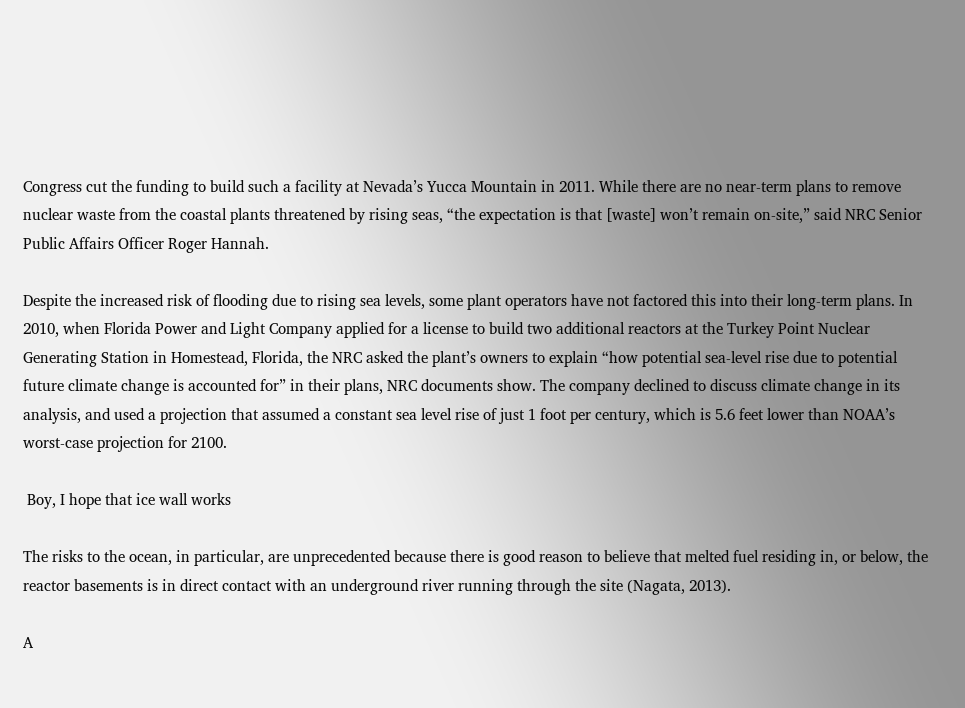Congress cut the funding to build such a facility at Nevada’s Yucca Mountain in 2011. While there are no near-term plans to remove nuclear waste from the coastal plants threatened by rising seas, “the expectation is that [waste] won’t remain on-site,” said NRC Senior Public Affairs Officer Roger Hannah.

Despite the increased risk of flooding due to rising sea levels, some plant operators have not factored this into their long-term plans. In 2010, when Florida Power and Light Company applied for a license to build two additional reactors at the Turkey Point Nuclear Generating Station in Homestead, Florida, the NRC asked the plant’s owners to explain “how potential sea-level rise due to potential future climate change is accounted for” in their plans, NRC documents show. The company declined to discuss climate change in its analysis, and used a projection that assumed a constant sea level rise of just 1 foot per century, which is 5.6 feet lower than NOAA’s worst-case projection for 2100.

 Boy, I hope that ice wall works

The risks to the ocean, in particular, are unprecedented because there is good reason to believe that melted fuel residing in, or below, the reactor basements is in direct contact with an underground river running through the site (Nagata, 2013).

A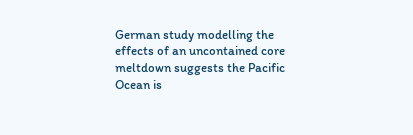German study modelling the effects of an uncontained core meltdown suggests the Pacific Ocean is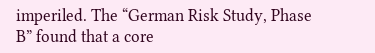imperiled. The “German Risk Study, Phase B” found that a core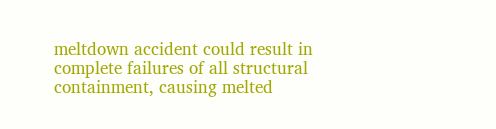meltdown accident could result in complete failures of all structural containment, causing melted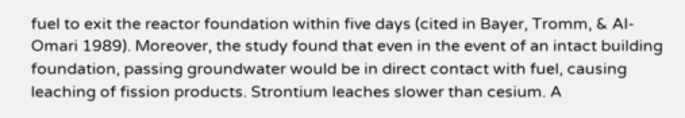fuel to exit the reactor foundation within five days (cited in Bayer, Tromm, & Al-Omari 1989). Moreover, the study found that even in the event of an intact building foundation, passing groundwater would be in direct contact with fuel, causing leaching of fission products. Strontium leaches slower than cesium. A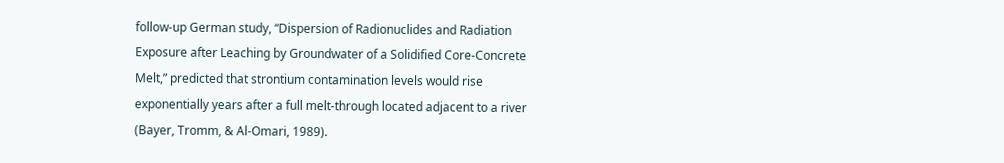follow-up German study, “Dispersion of Radionuclides and Radiation Exposure after Leaching by Groundwater of a Solidified Core-Concrete Melt,” predicted that strontium contamination levels would rise exponentially years after a full melt-through located adjacent to a river (Bayer, Tromm, & Al-Omari, 1989).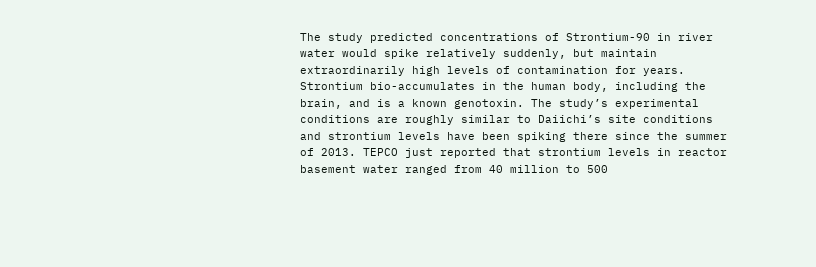The study predicted concentrations of Strontium-90 in river water would spike relatively suddenly, but maintain extraordinarily high levels of contamination for years. Strontium bio-accumulates in the human body, including the brain, and is a known genotoxin. The study’s experimental conditions are roughly similar to Daiichi’s site conditions and strontium levels have been spiking there since the summer of 2013. TEPCO just reported that strontium levels in reactor basement water ranged from 40 million to 500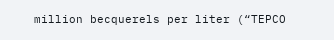million becquerels per liter (“TEPCO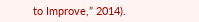to Improve,” 2014).